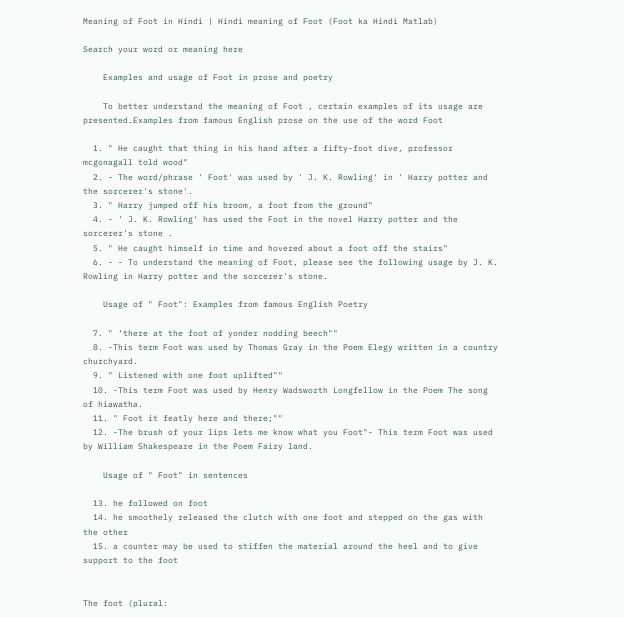Meaning of Foot in Hindi | Hindi meaning of Foot (Foot ka Hindi Matlab)

Search your word or meaning here

    Examples and usage of Foot in prose and poetry

    To better understand the meaning of Foot , certain examples of its usage are presented.Examples from famous English prose on the use of the word Foot

  1. " He caught that thing in his hand after a fifty-foot dive, professor mcgonagall told wood"
  2. - The word/phrase ' Foot' was used by ' J. K. Rowling' in ' Harry potter and the sorcerer's stone'.
  3. " Harry jumped off his broom, a foot from the ground"
  4. - ' J. K. Rowling' has used the Foot in the novel Harry potter and the sorcerer's stone .
  5. " He caught himself in time and hovered about a foot off the stairs"
  6. - - To understand the meaning of Foot, please see the following usage by J. K. Rowling in Harry potter and the sorcerer's stone.

    Usage of " Foot": Examples from famous English Poetry

  7. " ‘there at the foot of yonder nodding beech""
  8. -This term Foot was used by Thomas Gray in the Poem Elegy written in a country churchyard.
  9. " Listened with one foot uplifted""
  10. -This term Foot was used by Henry Wadsworth Longfellow in the Poem The song of hiawatha.
  11. " Foot it featly here and there;""
  12. -The brush of your lips lets me know what you Foot"- This term Foot was used by William Shakespeare in the Poem Fairy land.

    Usage of " Foot" in sentences

  13. he followed on foot
  14. he smoothely released the clutch with one foot and stepped on the gas with the other
  15. a counter may be used to stiffen the material around the heel and to give support to the foot


The foot (plural: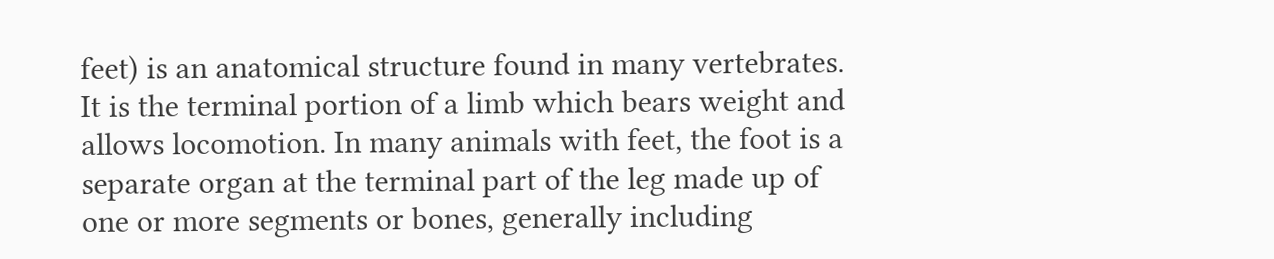feet) is an anatomical structure found in many vertebrates. It is the terminal portion of a limb which bears weight and allows locomotion. In many animals with feet, the foot is a separate organ at the terminal part of the leg made up of one or more segments or bones, generally including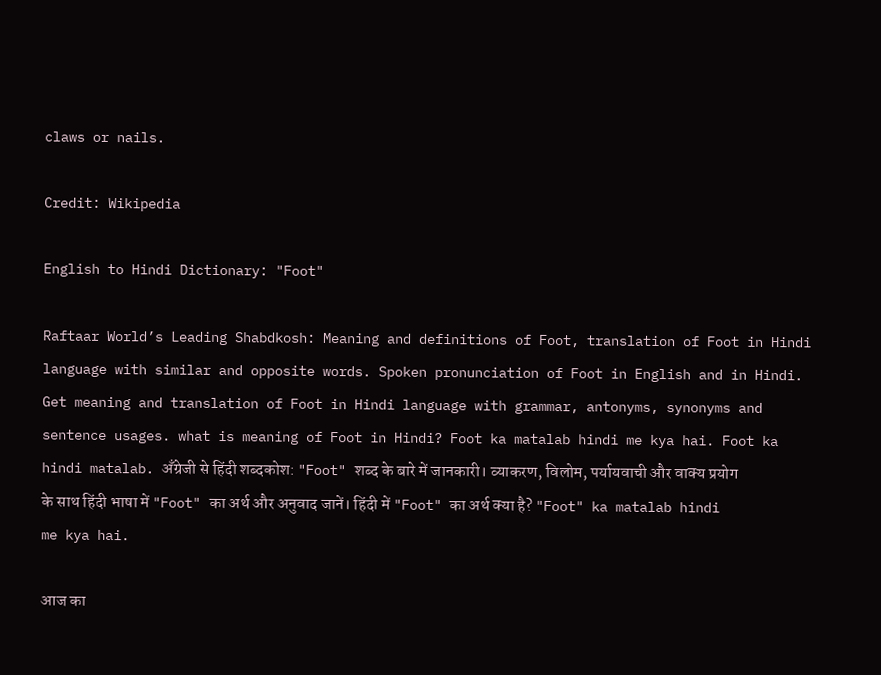claws or nails.

Credit: Wikipedia

English to Hindi Dictionary: "Foot"

Raftaar World’s Leading Shabdkosh: Meaning and definitions of Foot, translation of Foot in Hindi language with similar and opposite words. Spoken pronunciation of Foot in English and in Hindi. Get meaning and translation of Foot in Hindi language with grammar, antonyms, synonyms and sentence usages. what is meaning of Foot in Hindi? Foot ka matalab hindi me kya hai. Foot ka hindi matalab. अँग्रेजी से हिंदी शब्दकोश: "Foot" शब्द के बारे में जानकारी। व्याकरण, विलोम, पर्यायवाची और वाक्य प्रयोग के साथ हिंदी भाषा में "Foot" का अर्थ और अनुवाद जानें। हिंदी में "Foot" का अर्थ क्या है? "Foot" ka matalab hindi me kya hai.

आज का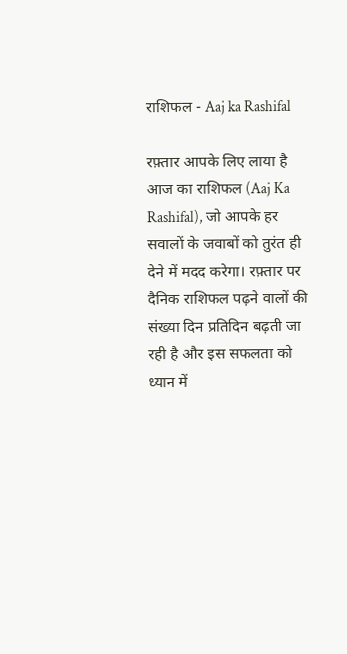राशिफल - Aaj ka Rashifal

रफ़्तार आपके लिए लाया है आज का राशिफल (Aaj Ka Rashifal), जो आपके हर सवालों के जवाबों को तुरंत ही देने में मदद करेगा। रफ़्तार पर दैनिक राशिफल पढ़ने वालों की संख्या दिन प्रतिदिन बढ़ती जा रही है और इस सफलता को ध्यान में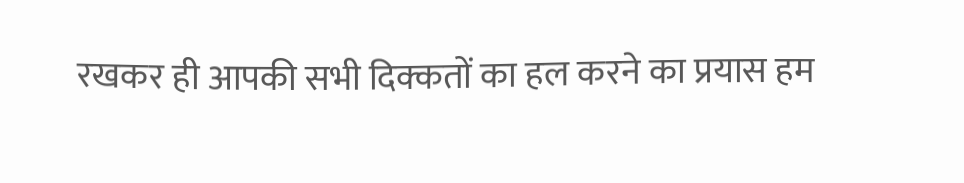रखकर ही आपकी सभी दिक्कतों का हल करने का प्रयास हम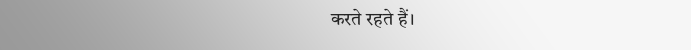करते रहते हैं।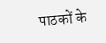पाठकों के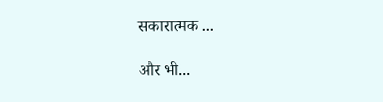सकारात्मक ...

और भी...